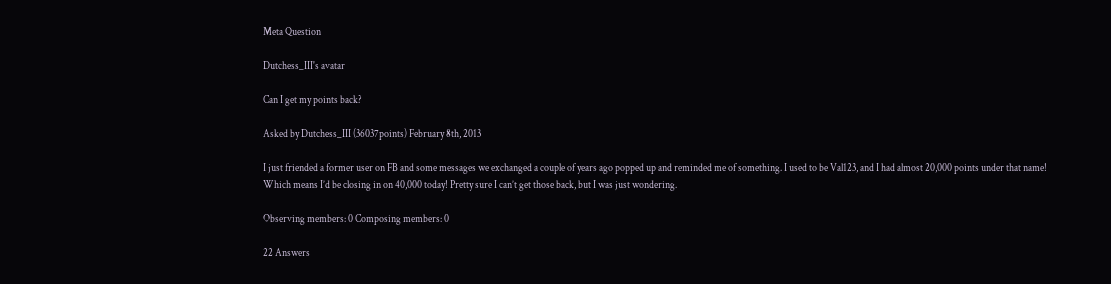Meta Question

Dutchess_III's avatar

Can I get my points back?

Asked by Dutchess_III (36037points) February 8th, 2013

I just friended a former user on FB and some messages we exchanged a couple of years ago popped up and reminded me of something. I used to be Val123, and I had almost 20,000 points under that name! Which means I’d be closing in on 40,000 today! Pretty sure I can’t get those back, but I was just wondering.

Observing members: 0 Composing members: 0

22 Answers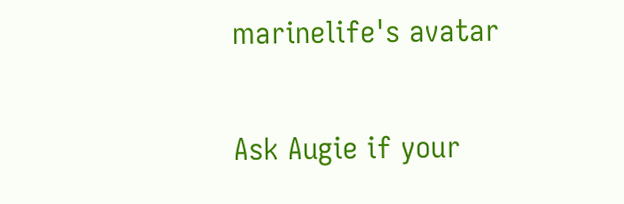marinelife's avatar

Ask Augie if your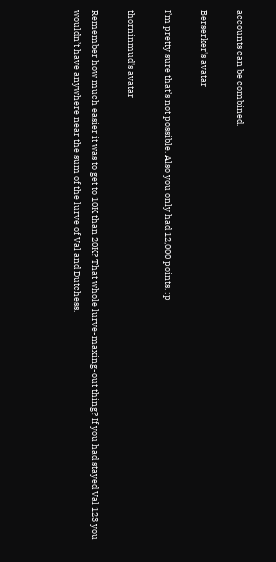accounts can be combined.

Berserker's avatar

I’m pretty sure that’s not possible. Also you only had 12,000 points. :p

thorninmud's avatar

Remember how much easier it was to get to 10K than 20K? That whole lurve-maxing-out thing? If you had stayed Val 123 you wouldn’t have anywhere near the sum of the lurve of Val and Dutchess.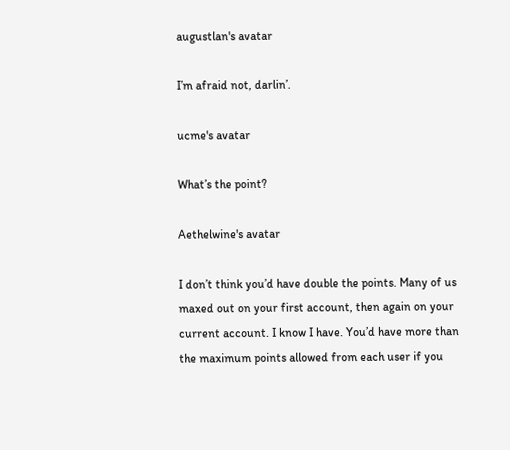augustlan's avatar

I’m afraid not, darlin’.

ucme's avatar

What’s the point?

Aethelwine's avatar

I don’t think you’d have double the points. Many of us maxed out on your first account, then again on your current account. I know I have. You’d have more than the maximum points allowed from each user if you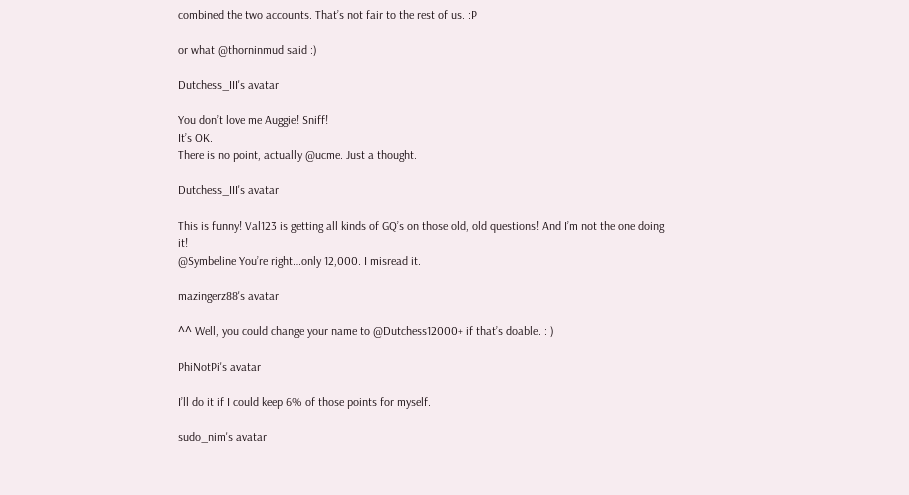combined the two accounts. That’s not fair to the rest of us. :P

or what @thorninmud said :)

Dutchess_III's avatar

You don’t love me Auggie! Sniff!
It’s OK.
There is no point, actually @ucme. Just a thought.

Dutchess_III's avatar

This is funny! Val123 is getting all kinds of GQ’s on those old, old questions! And I’m not the one doing it!
@Symbeline You’re right…only 12,000. I misread it.

mazingerz88's avatar

^^ Well, you could change your name to @Dutchess12000+ if that’s doable. : )

PhiNotPi's avatar

I’ll do it if I could keep 6% of those points for myself.

sudo_nim's avatar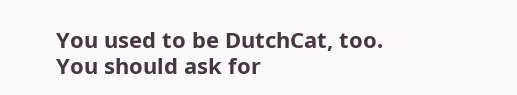You used to be DutchCat, too. You should ask for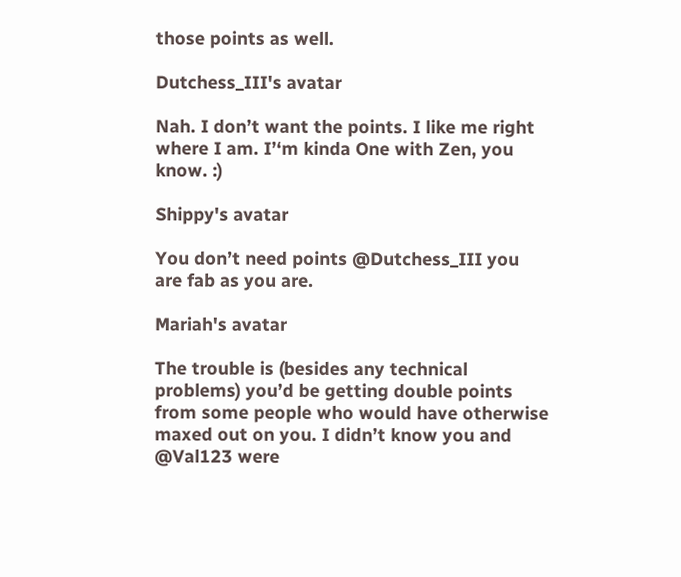those points as well.

Dutchess_III's avatar

Nah. I don’t want the points. I like me right where I am. I’‘m kinda One with Zen, you know. :)

Shippy's avatar

You don’t need points @Dutchess_III you are fab as you are.

Mariah's avatar

The trouble is (besides any technical problems) you’d be getting double points from some people who would have otherwise maxed out on you. I didn’t know you and @Val123 were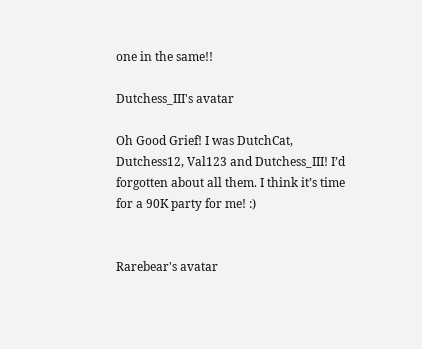one in the same!!

Dutchess_III's avatar

Oh Good Grief! I was DutchCat, Dutchess12, Val123 and Dutchess_III! I’d forgotten about all them. I think it’s time for a 90K party for me! :)


Rarebear's avatar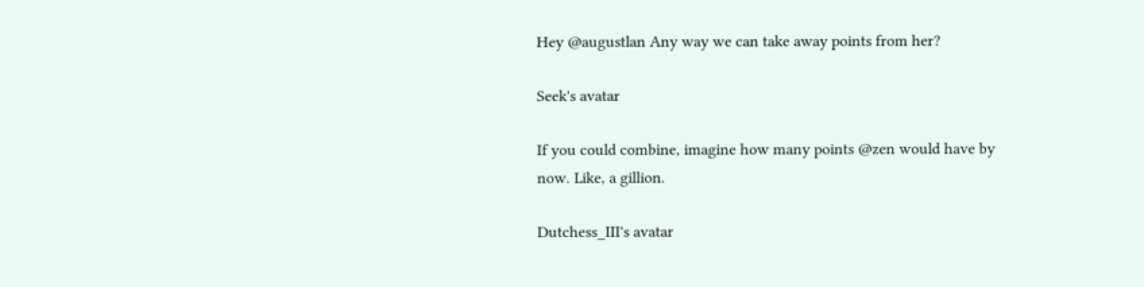Hey @augustlan Any way we can take away points from her?

Seek's avatar

If you could combine, imagine how many points @zen would have by now. Like, a gillion.

Dutchess_III's avatar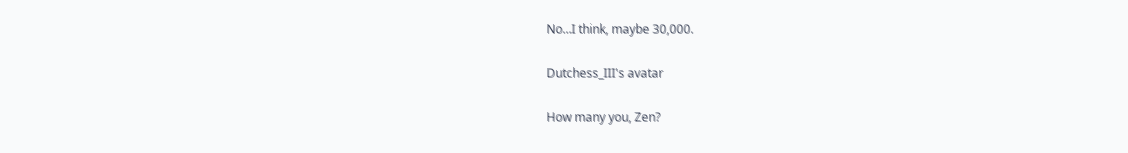No…I think, maybe 30,000.

Dutchess_III's avatar

How many you, Zen?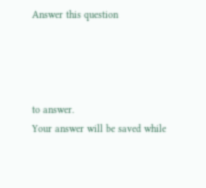Answer this question




to answer.
Your answer will be saved while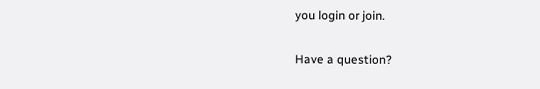you login or join.

Have a question?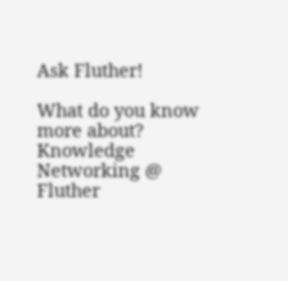Ask Fluther!

What do you know more about?
Knowledge Networking @ Fluther